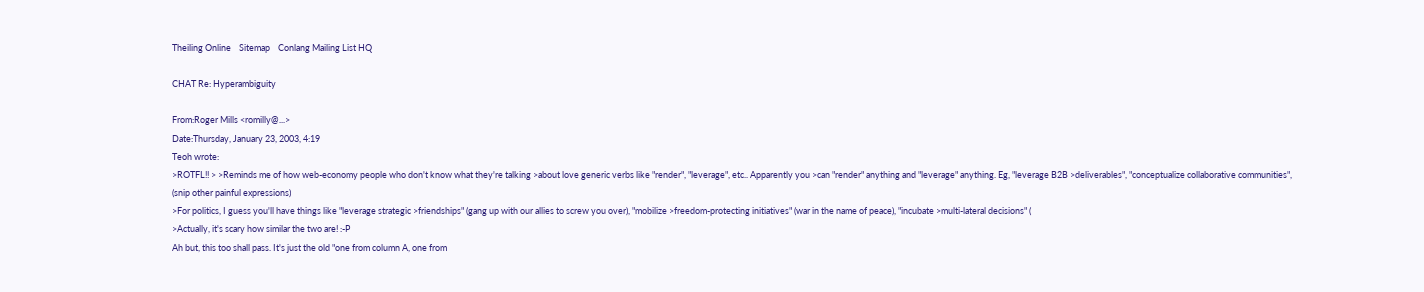Theiling Online    Sitemap    Conlang Mailing List HQ

CHAT Re: Hyperambiguity

From:Roger Mills <romilly@...>
Date:Thursday, January 23, 2003, 4:19
Teoh wrote:
>ROTFL!! > >Reminds me of how web-economy people who don't know what they're talking >about love generic verbs like "render", "leverage", etc.. Apparently you >can "render" anything and "leverage" anything. Eg, "leverage B2B >deliverables", "conceptualize collaborative communities",
(snip other painful expressions)
>For politics, I guess you'll have things like "leverage strategic >friendships" (gang up with our allies to screw you over), "mobilize >freedom-protecting initiatives" (war in the name of peace), "incubate >multi-lateral decisions" (
>Actually, it's scary how similar the two are! :-P
Ah but, this too shall pass. It's just the old "one from column A, one from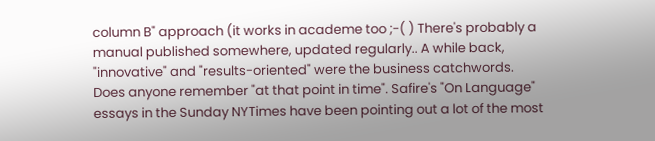column B" approach (it works in academe too ;-( ) There's probably a manual published somewhere, updated regularly.. A while back, "innovative" and "results-oriented" were the business catchwords. Does anyone remember "at that point in time". Safire's "On Language" essays in the Sunday NYTimes have been pointing out a lot of the most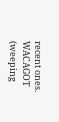recent ones. WACAGOT (weeping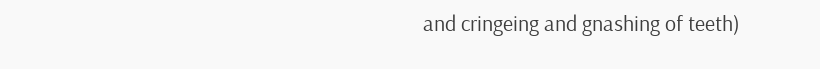and cringeing and gnashing of teeth)